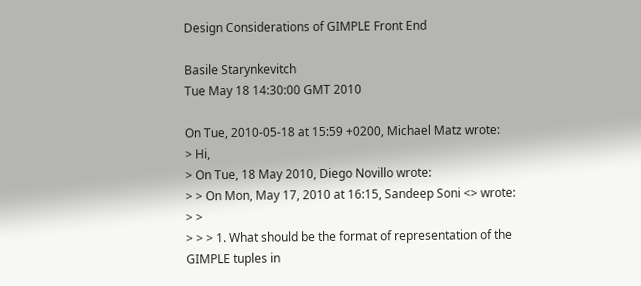Design Considerations of GIMPLE Front End

Basile Starynkevitch
Tue May 18 14:30:00 GMT 2010

On Tue, 2010-05-18 at 15:59 +0200, Michael Matz wrote:
> Hi,
> On Tue, 18 May 2010, Diego Novillo wrote:
> > On Mon, May 17, 2010 at 16:15, Sandeep Soni <> wrote:
> >
> > > 1. What should be the format of representation of the GIMPLE tuples in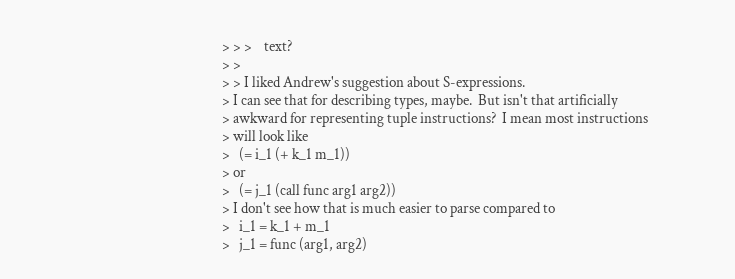> > >    text?
> >
> > I liked Andrew's suggestion about S-expressions.
> I can see that for describing types, maybe.  But isn't that artificially
> awkward for representing tuple instructions?  I mean most instructions
> will look like
>   (= i_1 (+ k_1 m_1))
> or
>   (= j_1 (call func arg1 arg2))
> I don't see how that is much easier to parse compared to
>   i_1 = k_1 + m_1
>   j_1 = func (arg1, arg2)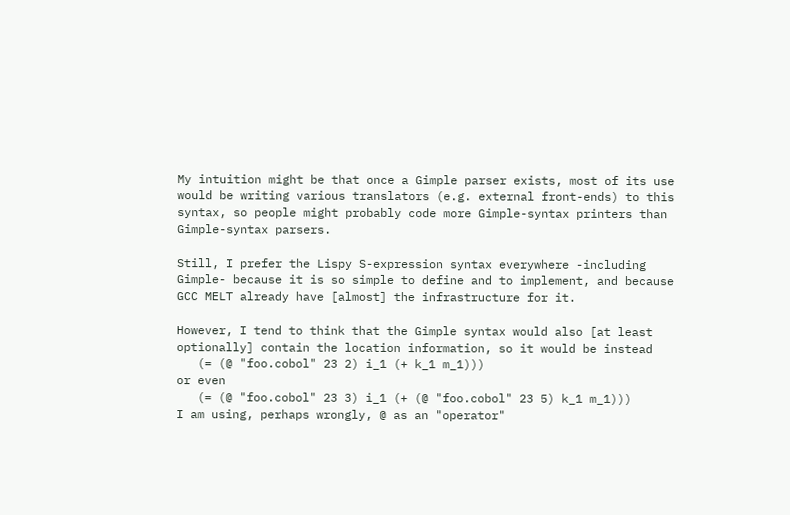My intuition might be that once a Gimple parser exists, most of its use
would be writing various translators (e.g. external front-ends) to this
syntax, so people might probably code more Gimple-syntax printers than
Gimple-syntax parsers.

Still, I prefer the Lispy S-expression syntax everywhere -including
Gimple- because it is so simple to define and to implement, and because
GCC MELT already have [almost] the infrastructure for it.

However, I tend to think that the Gimple syntax would also [at least
optionally] contain the location information, so it would be instead
   (= (@ "foo.cobol" 23 2) i_1 (+ k_1 m_1)))
or even
   (= (@ "foo.cobol" 23 3) i_1 (+ (@ "foo.cobol" 23 5) k_1 m_1)))
I am using, perhaps wrongly, @ as an "operator"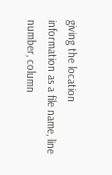giving the location
information as a file name, line number, column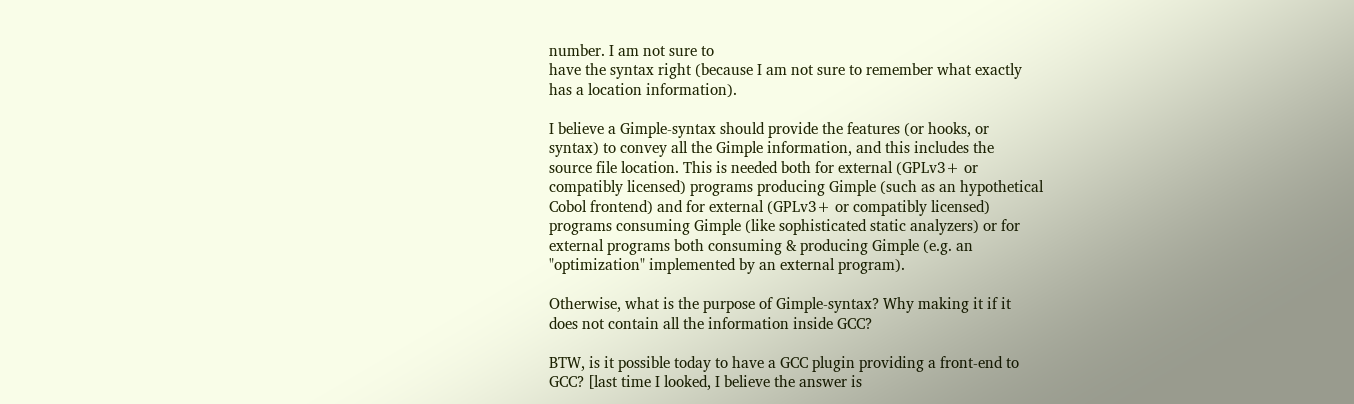number. I am not sure to
have the syntax right (because I am not sure to remember what exactly
has a location information).

I believe a Gimple-syntax should provide the features (or hooks, or
syntax) to convey all the Gimple information, and this includes the
source file location. This is needed both for external (GPLv3+ or
compatibly licensed) programs producing Gimple (such as an hypothetical
Cobol frontend) and for external (GPLv3+ or compatibly licensed)
programs consuming Gimple (like sophisticated static analyzers) or for
external programs both consuming & producing Gimple (e.g. an
"optimization" implemented by an external program).

Otherwise, what is the purpose of Gimple-syntax? Why making it if it
does not contain all the information inside GCC?

BTW, is it possible today to have a GCC plugin providing a front-end to
GCC? [last time I looked, I believe the answer is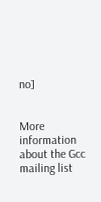no]


More information about the Gcc mailing list